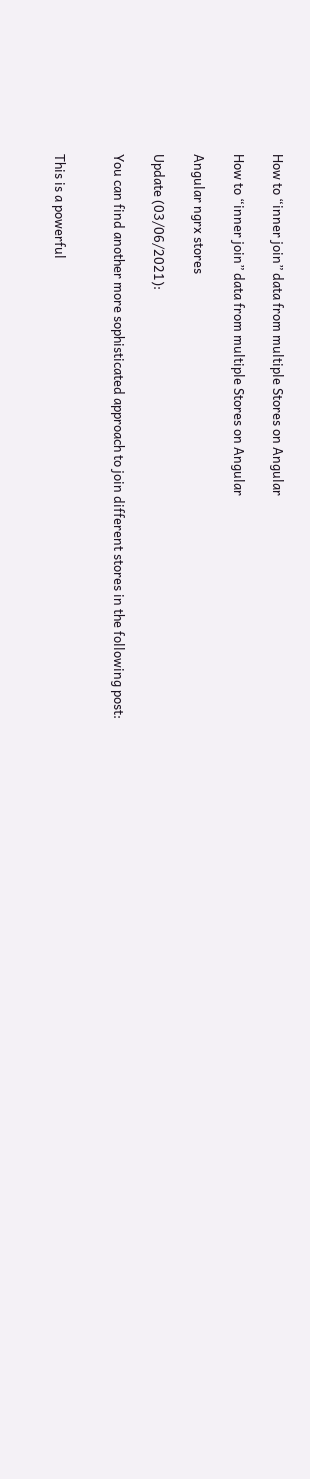How to “inner join” data from multiple Stores on Angular

How to “inner join” data from multiple Stores on Angular

Angular ngrx stores

Update (03/06/2021):

You can find another more sophisticated approach to join different stores in the following post:


This is a powerful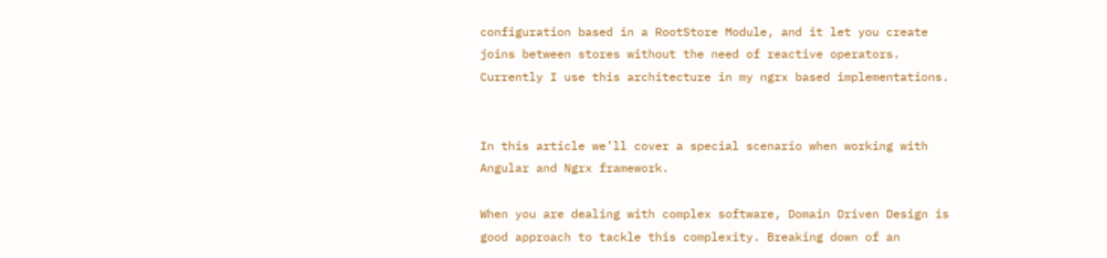configuration based in a RootStore Module, and it let you create joins between stores without the need of reactive operators. Currently I use this architecture in my ngrx based implementations.


In this article we’ll cover a special scenario when working with Angular and Ngrx framework.

When you are dealing with complex software, Domain Driven Design is good approach to tackle this complexity. Breaking down of an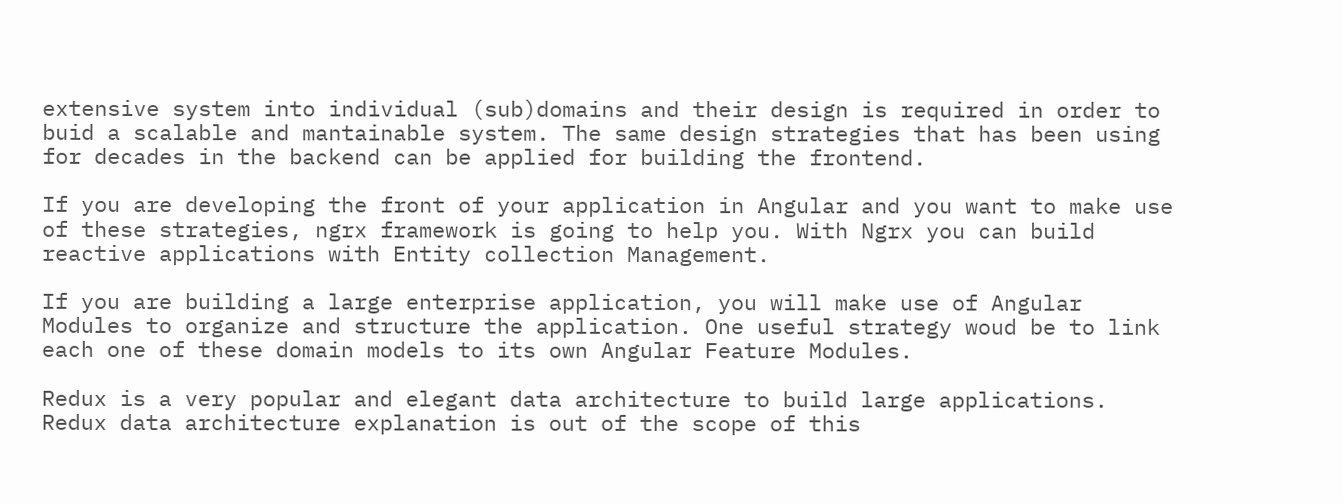extensive system into individual (sub)domains and their design is required in order to buid a scalable and mantainable system. The same design strategies that has been using for decades in the backend can be applied for building the frontend.

If you are developing the front of your application in Angular and you want to make use of these strategies, ngrx framework is going to help you. With Ngrx you can build reactive applications with Entity collection Management.

If you are building a large enterprise application, you will make use of Angular Modules to organize and structure the application. One useful strategy woud be to link each one of these domain models to its own Angular Feature Modules.

Redux is a very popular and elegant data architecture to build large applications. Redux data architecture explanation is out of the scope of this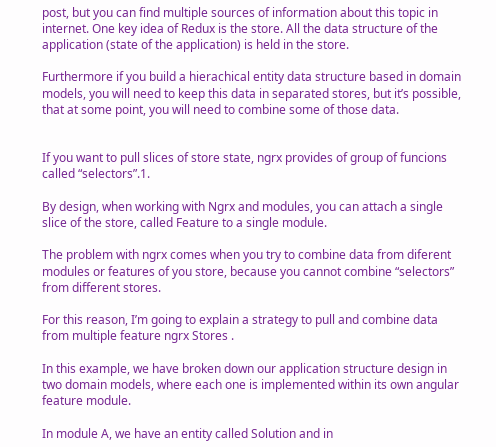post, but you can find multiple sources of information about this topic in internet. One key idea of Redux is the store. All the data structure of the application (state of the application) is held in the store.

Furthermore if you build a hierachical entity data structure based in domain models, you will need to keep this data in separated stores, but it’s possible, that at some point, you will need to combine some of those data.


If you want to pull slices of store state, ngrx provides of group of funcions called “selectors”.1.

By design, when working with Ngrx and modules, you can attach a single slice of the store, called Feature to a single module.

The problem with ngrx comes when you try to combine data from diferent modules or features of you store, because you cannot combine “selectors” from different stores.

For this reason, I’m going to explain a strategy to pull and combine data from multiple feature ngrx Stores .

In this example, we have broken down our application structure design in two domain models, where each one is implemented within its own angular feature module.

In module A, we have an entity called Solution and in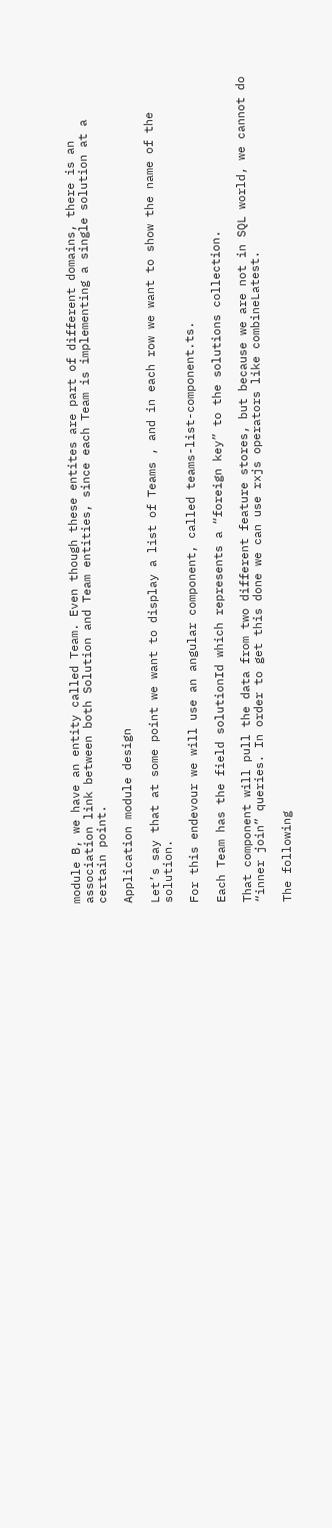module B, we have an entity called Team. Even though these entites are part of different domains, there is an association link between both Solution and Team entities, since each Team is implementing a single solution at a certain point.

Application module design

Let’s say that at some point we want to display a list of Teams , and in each row we want to show the name of the solution.

For this endevour we will use an angular component, called teams-list-component.ts.

Each Team has the field solutionId which represents a “foreign key” to the solutions collection.

That component will pull the data from two different feature stores, but because we are not in SQL world, we cannot do “inner join” queries. In order to get this done we can use rxjs operators like combineLatest.

The following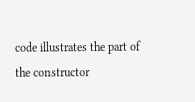code illustrates the part of the constructor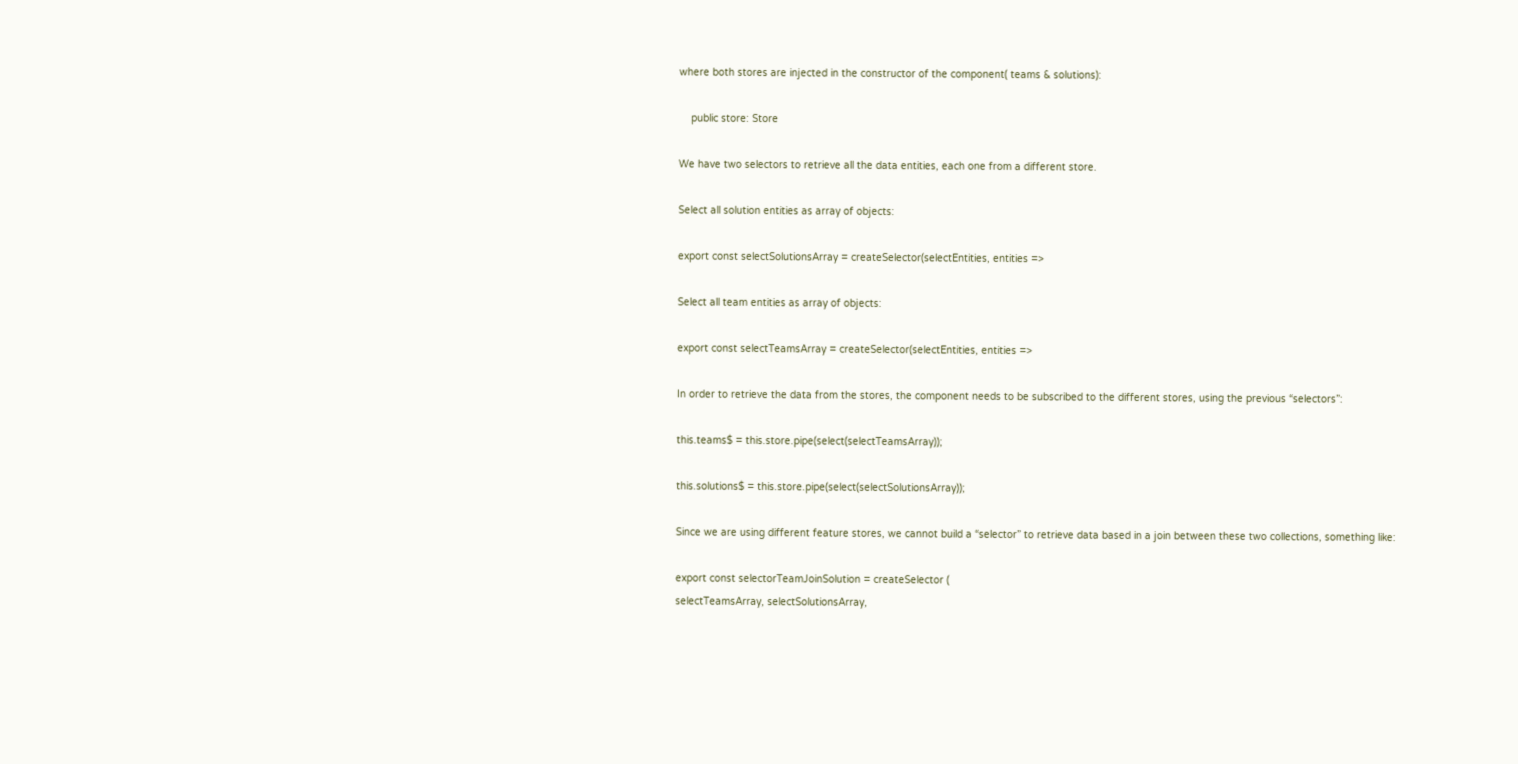where both stores are injected in the constructor of the component( teams & solutions):

    public store: Store

We have two selectors to retrieve all the data entities, each one from a different store.

Select all solution entities as array of objects:

export const selectSolutionsArray = createSelector(selectEntities, entities =>

Select all team entities as array of objects:

export const selectTeamsArray = createSelector(selectEntities, entities =>

In order to retrieve the data from the stores, the component needs to be subscribed to the different stores, using the previous “selectors”:

this.teams$ = this.store.pipe(select(selectTeamsArray));

this.solutions$ = this.store.pipe(select(selectSolutionsArray));

Since we are using different feature stores, we cannot build a “selector” to retrieve data based in a join between these two collections, something like:

export const selectorTeamJoinSolution = createSelector (
selectTeamsArray, selectSolutionsArray,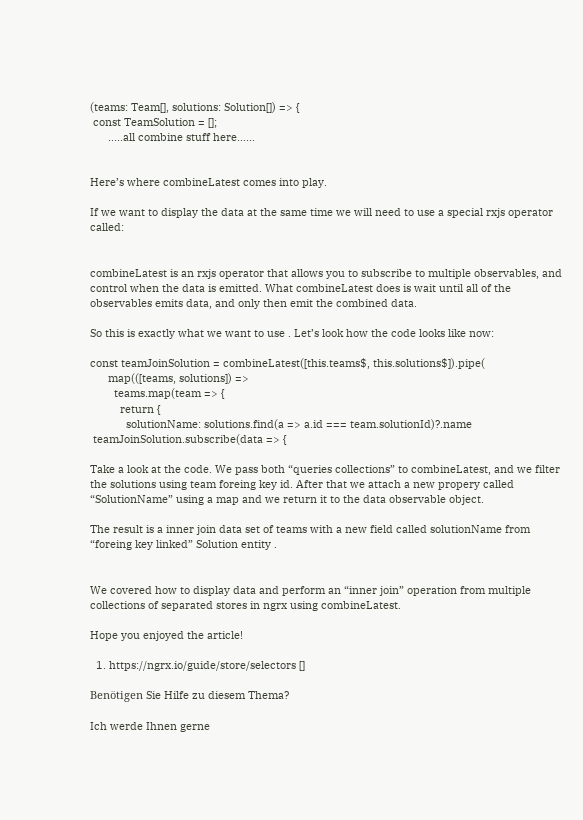(teams: Team[], solutions: Solution[]) => {
 const TeamSolution = [];
      .....all combine stuff here......


Here’s where combineLatest comes into play.

If we want to display the data at the same time we will need to use a special rxjs operator called:


combineLatest is an rxjs operator that allows you to subscribe to multiple observables, and control when the data is emitted. What combineLatest does is wait until all of the observables emits data, and only then emit the combined data.

So this is exactly what we want to use . Let’s look how the code looks like now:

const teamJoinSolution = combineLatest([this.teams$, this.solutions$]).pipe(
      map(([teams, solutions]) =>
        teams.map(team => {
          return {
            solutionName: solutions.find(a => a.id === team.solutionId)?.name
 teamJoinSolution.subscribe(data => {

Take a look at the code. We pass both “queries collections” to combineLatest, and we filter the solutions using team foreing key id. After that we attach a new propery called “SolutionName” using a map and we return it to the data observable object.

The result is a inner join data set of teams with a new field called solutionName from “foreing key linked” Solution entity .


We covered how to display data and perform an “inner join” operation from multiple collections of separated stores in ngrx using combineLatest.

Hope you enjoyed the article!

  1. https://ngrx.io/guide/store/selectors []

Benötigen Sie Hilfe zu diesem Thema?

Ich werde Ihnen gerne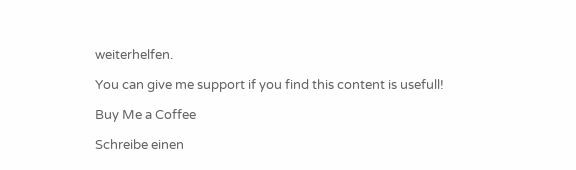weiterhelfen.

You can give me support if you find this content is usefull!

Buy Me a Coffee

Schreibe einen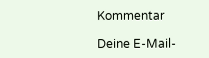Kommentar

Deine E-Mail-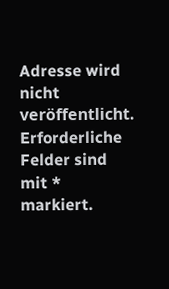Adresse wird nicht veröffentlicht. Erforderliche Felder sind mit * markiert.